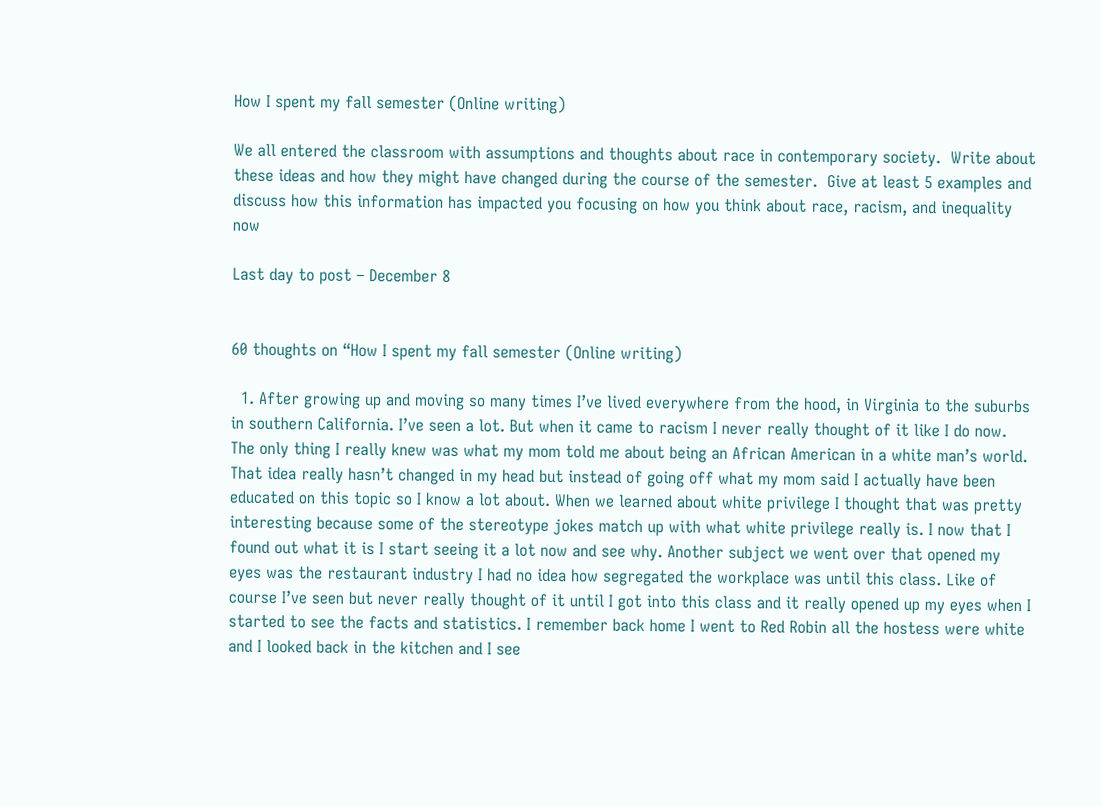How I spent my fall semester (Online writing)

We all entered the classroom with assumptions and thoughts about race in contemporary society.  Write about these ideas and how they might have changed during the course of the semester.  Give at least 5 examples and discuss how this information has impacted you focusing on how you think about race, racism, and inequality now

Last day to post – December 8


60 thoughts on “How I spent my fall semester (Online writing)

  1. After growing up and moving so many times I’ve lived everywhere from the hood, in Virginia to the suburbs in southern California. I’ve seen a lot. But when it came to racism I never really thought of it like I do now. The only thing I really knew was what my mom told me about being an African American in a white man’s world. That idea really hasn’t changed in my head but instead of going off what my mom said I actually have been educated on this topic so I know a lot about. When we learned about white privilege I thought that was pretty interesting because some of the stereotype jokes match up with what white privilege really is. I now that I found out what it is I start seeing it a lot now and see why. Another subject we went over that opened my eyes was the restaurant industry I had no idea how segregated the workplace was until this class. Like of course I’ve seen but never really thought of it until I got into this class and it really opened up my eyes when I started to see the facts and statistics. I remember back home I went to Red Robin all the hostess were white and I looked back in the kitchen and I see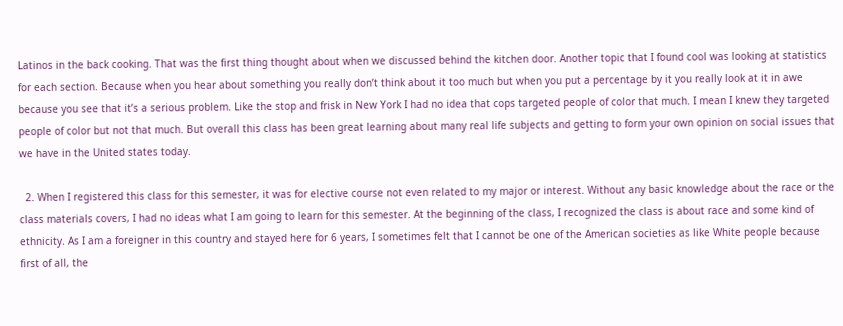Latinos in the back cooking. That was the first thing thought about when we discussed behind the kitchen door. Another topic that I found cool was looking at statistics for each section. Because when you hear about something you really don’t think about it too much but when you put a percentage by it you really look at it in awe because you see that it’s a serious problem. Like the stop and frisk in New York I had no idea that cops targeted people of color that much. I mean I knew they targeted people of color but not that much. But overall this class has been great learning about many real life subjects and getting to form your own opinion on social issues that we have in the United states today.

  2. When I registered this class for this semester, it was for elective course not even related to my major or interest. Without any basic knowledge about the race or the class materials covers, I had no ideas what I am going to learn for this semester. At the beginning of the class, I recognized the class is about race and some kind of ethnicity. As I am a foreigner in this country and stayed here for 6 years, I sometimes felt that I cannot be one of the American societies as like White people because first of all, the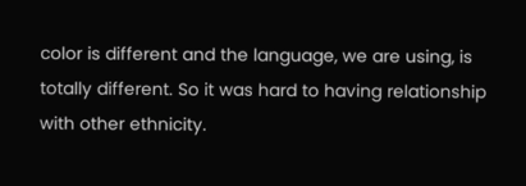color is different and the language, we are using, is totally different. So it was hard to having relationship with other ethnicity.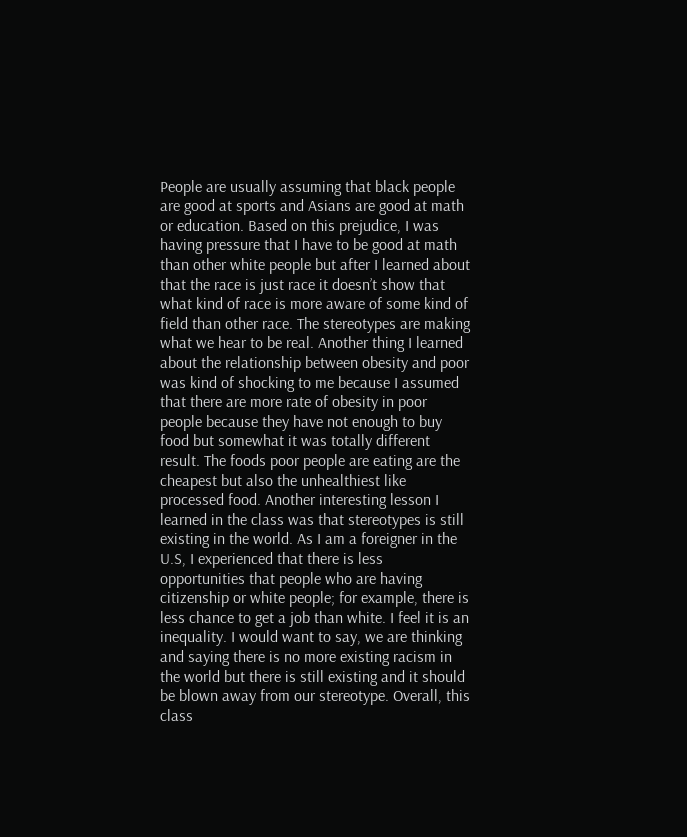People are usually assuming that black people are good at sports and Asians are good at math or education. Based on this prejudice, I was having pressure that I have to be good at math than other white people but after I learned about that the race is just race it doesn’t show that what kind of race is more aware of some kind of field than other race. The stereotypes are making what we hear to be real. Another thing I learned about the relationship between obesity and poor was kind of shocking to me because I assumed that there are more rate of obesity in poor people because they have not enough to buy food but somewhat it was totally different result. The foods poor people are eating are the cheapest but also the unhealthiest like processed food. Another interesting lesson I learned in the class was that stereotypes is still existing in the world. As I am a foreigner in the U.S, I experienced that there is less opportunities that people who are having citizenship or white people; for example, there is less chance to get a job than white. I feel it is an inequality. I would want to say, we are thinking and saying there is no more existing racism in the world but there is still existing and it should be blown away from our stereotype. Overall, this class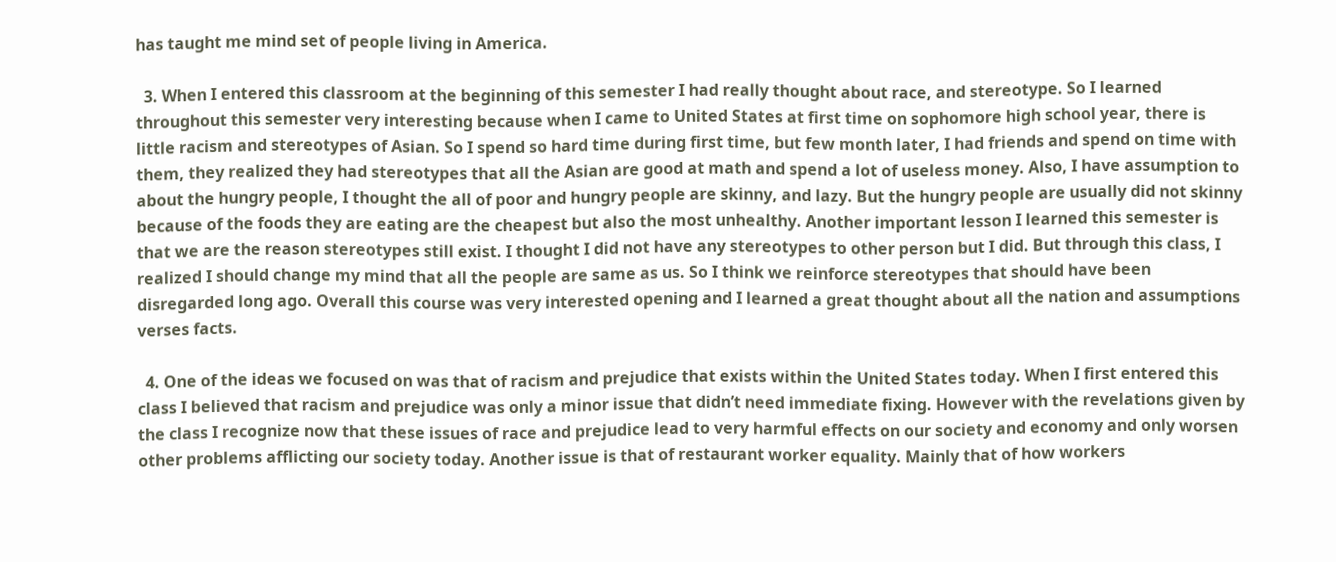has taught me mind set of people living in America.

  3. When I entered this classroom at the beginning of this semester I had really thought about race, and stereotype. So I learned throughout this semester very interesting because when I came to United States at first time on sophomore high school year, there is little racism and stereotypes of Asian. So I spend so hard time during first time, but few month later, I had friends and spend on time with them, they realized they had stereotypes that all the Asian are good at math and spend a lot of useless money. Also, I have assumption to about the hungry people, I thought the all of poor and hungry people are skinny, and lazy. But the hungry people are usually did not skinny because of the foods they are eating are the cheapest but also the most unhealthy. Another important lesson I learned this semester is that we are the reason stereotypes still exist. I thought I did not have any stereotypes to other person but I did. But through this class, I realized I should change my mind that all the people are same as us. So I think we reinforce stereotypes that should have been disregarded long ago. Overall this course was very interested opening and I learned a great thought about all the nation and assumptions verses facts.

  4. One of the ideas we focused on was that of racism and prejudice that exists within the United States today. When I first entered this class I believed that racism and prejudice was only a minor issue that didn’t need immediate fixing. However with the revelations given by the class I recognize now that these issues of race and prejudice lead to very harmful effects on our society and economy and only worsen other problems afflicting our society today. Another issue is that of restaurant worker equality. Mainly that of how workers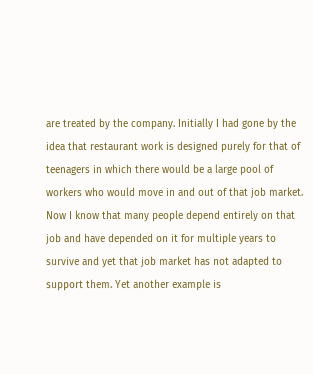are treated by the company. Initially I had gone by the idea that restaurant work is designed purely for that of teenagers in which there would be a large pool of workers who would move in and out of that job market. Now I know that many people depend entirely on that job and have depended on it for multiple years to survive and yet that job market has not adapted to support them. Yet another example is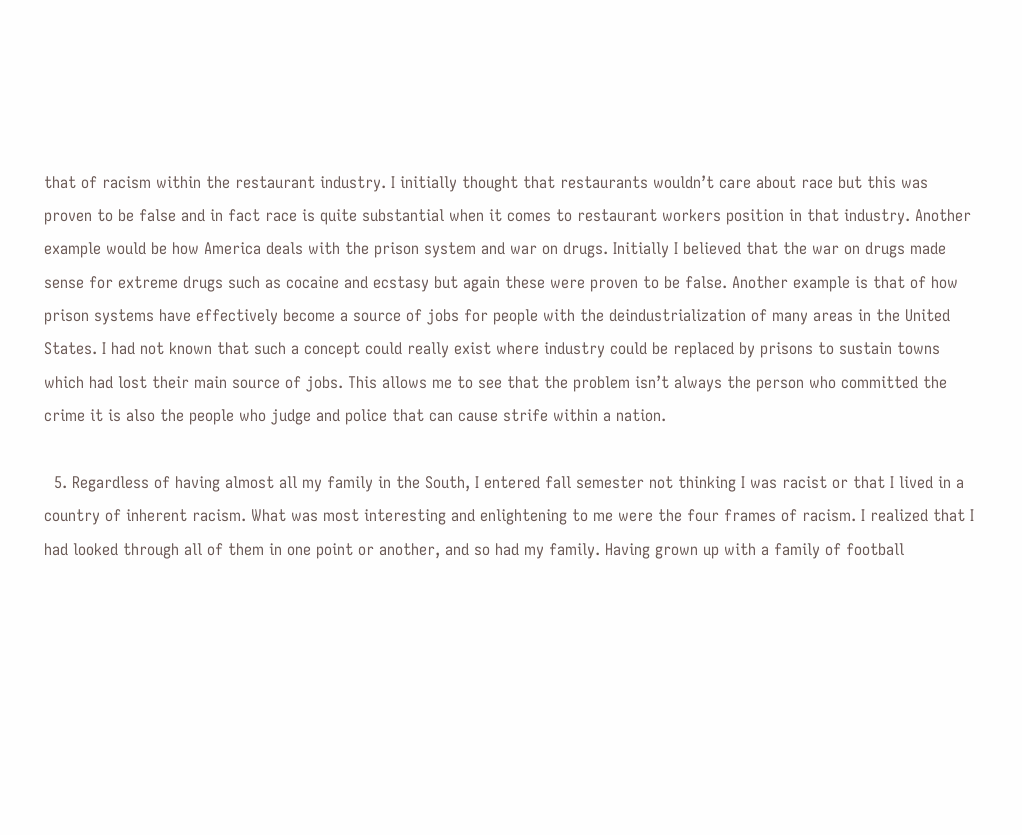that of racism within the restaurant industry. I initially thought that restaurants wouldn’t care about race but this was proven to be false and in fact race is quite substantial when it comes to restaurant workers position in that industry. Another example would be how America deals with the prison system and war on drugs. Initially I believed that the war on drugs made sense for extreme drugs such as cocaine and ecstasy but again these were proven to be false. Another example is that of how prison systems have effectively become a source of jobs for people with the deindustrialization of many areas in the United States. I had not known that such a concept could really exist where industry could be replaced by prisons to sustain towns which had lost their main source of jobs. This allows me to see that the problem isn’t always the person who committed the crime it is also the people who judge and police that can cause strife within a nation.

  5. Regardless of having almost all my family in the South, I entered fall semester not thinking I was racist or that I lived in a country of inherent racism. What was most interesting and enlightening to me were the four frames of racism. I realized that I had looked through all of them in one point or another, and so had my family. Having grown up with a family of football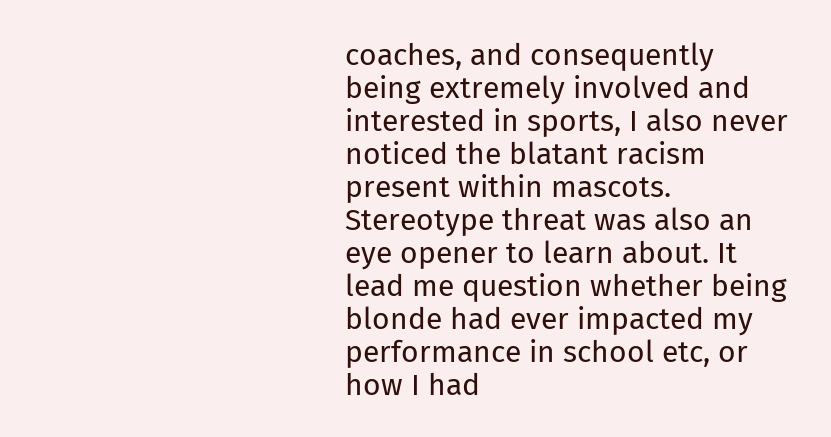coaches, and consequently being extremely involved and interested in sports, I also never noticed the blatant racism present within mascots. Stereotype threat was also an eye opener to learn about. It lead me question whether being blonde had ever impacted my performance in school etc, or how I had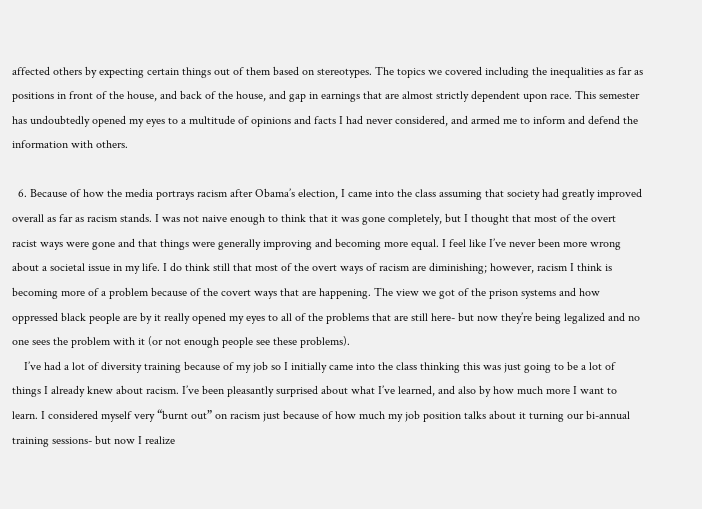affected others by expecting certain things out of them based on stereotypes. The topics we covered including the inequalities as far as positions in front of the house, and back of the house, and gap in earnings that are almost strictly dependent upon race. This semester has undoubtedly opened my eyes to a multitude of opinions and facts I had never considered, and armed me to inform and defend the information with others.

  6. Because of how the media portrays racism after Obama’s election, I came into the class assuming that society had greatly improved overall as far as racism stands. I was not naive enough to think that it was gone completely, but I thought that most of the overt racist ways were gone and that things were generally improving and becoming more equal. I feel like I’ve never been more wrong about a societal issue in my life. I do think still that most of the overt ways of racism are diminishing; however, racism I think is becoming more of a problem because of the covert ways that are happening. The view we got of the prison systems and how oppressed black people are by it really opened my eyes to all of the problems that are still here- but now they’re being legalized and no one sees the problem with it (or not enough people see these problems).
    I’ve had a lot of diversity training because of my job so I initially came into the class thinking this was just going to be a lot of things I already knew about racism. I’ve been pleasantly surprised about what I’ve learned, and also by how much more I want to learn. I considered myself very “burnt out” on racism just because of how much my job position talks about it turning our bi-annual training sessions- but now I realize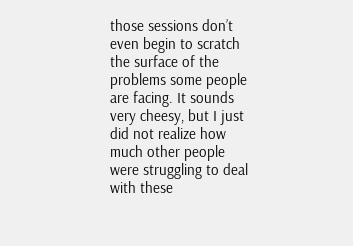those sessions don’t even begin to scratch the surface of the problems some people are facing. It sounds very cheesy, but I just did not realize how much other people were struggling to deal with these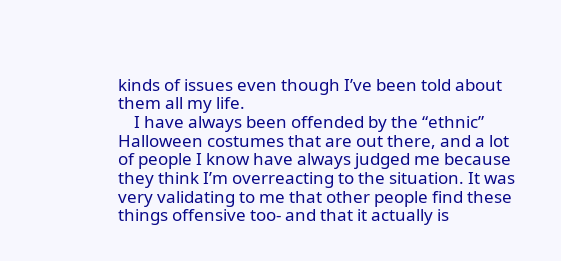kinds of issues even though I’ve been told about them all my life.
    I have always been offended by the “ethnic” Halloween costumes that are out there, and a lot of people I know have always judged me because they think I’m overreacting to the situation. It was very validating to me that other people find these things offensive too- and that it actually is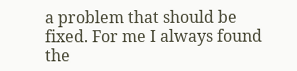a problem that should be fixed. For me I always found the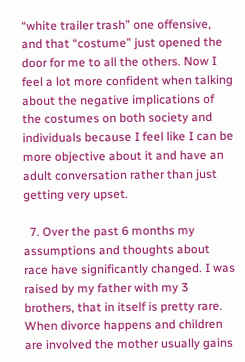“white trailer trash” one offensive, and that “costume” just opened the door for me to all the others. Now I feel a lot more confident when talking about the negative implications of the costumes on both society and individuals because I feel like I can be more objective about it and have an adult conversation rather than just getting very upset.

  7. Over the past 6 months my assumptions and thoughts about race have significantly changed. I was raised by my father with my 3 brothers, that in itself is pretty rare. When divorce happens and children are involved the mother usually gains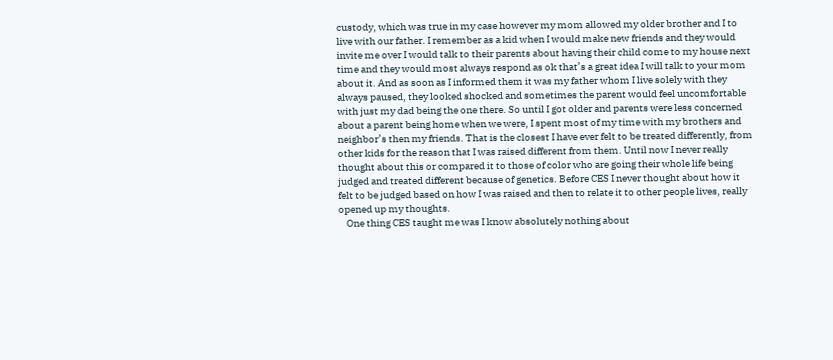custody, which was true in my case however my mom allowed my older brother and I to live with our father. I remember as a kid when I would make new friends and they would invite me over I would talk to their parents about having their child come to my house next time and they would most always respond as ok that’s a great idea I will talk to your mom about it. And as soon as I informed them it was my father whom I live solely with they always paused, they looked shocked and sometimes the parent would feel uncomfortable with just my dad being the one there. So until I got older and parents were less concerned about a parent being home when we were, I spent most of my time with my brothers and neighbor’s then my friends. That is the closest I have ever felt to be treated differently, from other kids for the reason that I was raised different from them. Until now I never really thought about this or compared it to those of color who are going their whole life being judged and treated different because of genetics. Before CES I never thought about how it felt to be judged based on how I was raised and then to relate it to other people lives, really opened up my thoughts.
    One thing CES taught me was I know absolutely nothing about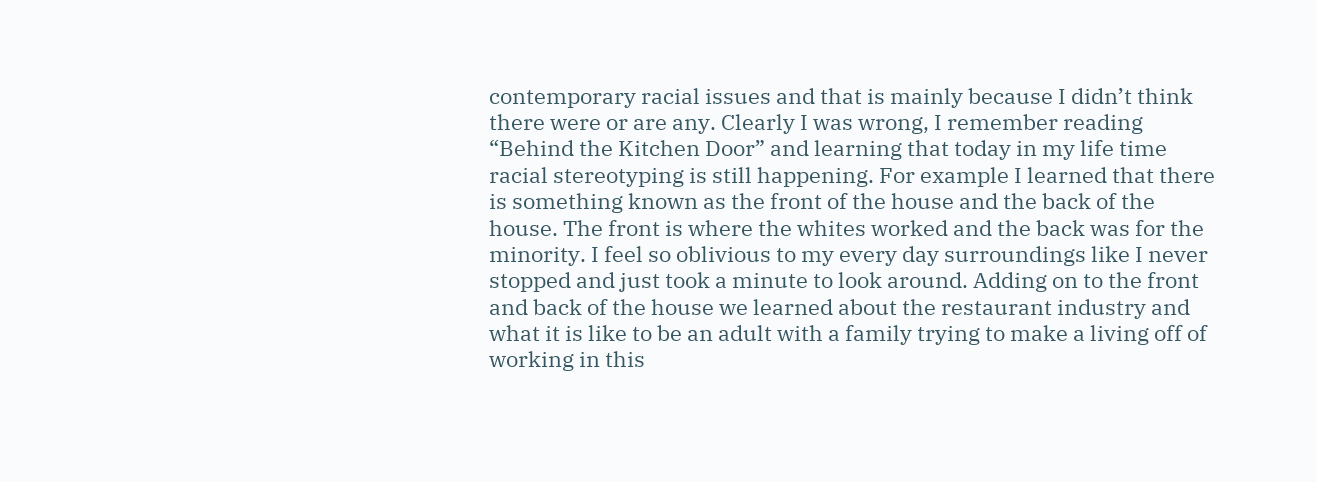contemporary racial issues and that is mainly because I didn’t think there were or are any. Clearly I was wrong, I remember reading “Behind the Kitchen Door” and learning that today in my life time racial stereotyping is still happening. For example I learned that there is something known as the front of the house and the back of the house. The front is where the whites worked and the back was for the minority. I feel so oblivious to my every day surroundings like I never stopped and just took a minute to look around. Adding on to the front and back of the house we learned about the restaurant industry and what it is like to be an adult with a family trying to make a living off of working in this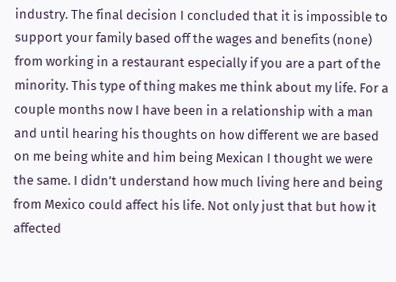industry. The final decision I concluded that it is impossible to support your family based off the wages and benefits (none) from working in a restaurant especially if you are a part of the minority. This type of thing makes me think about my life. For a couple months now I have been in a relationship with a man and until hearing his thoughts on how different we are based on me being white and him being Mexican I thought we were the same. I didn’t understand how much living here and being from Mexico could affect his life. Not only just that but how it affected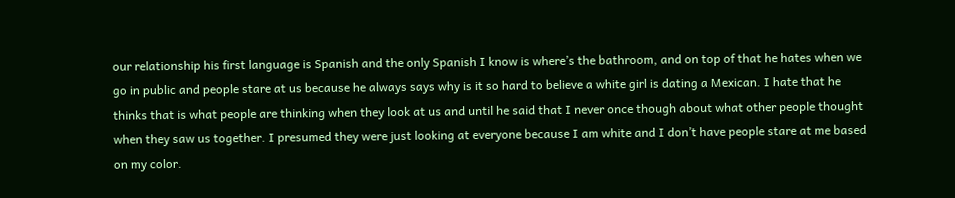our relationship his first language is Spanish and the only Spanish I know is where’s the bathroom, and on top of that he hates when we go in public and people stare at us because he always says why is it so hard to believe a white girl is dating a Mexican. I hate that he thinks that is what people are thinking when they look at us and until he said that I never once though about what other people thought when they saw us together. I presumed they were just looking at everyone because I am white and I don’t have people stare at me based on my color.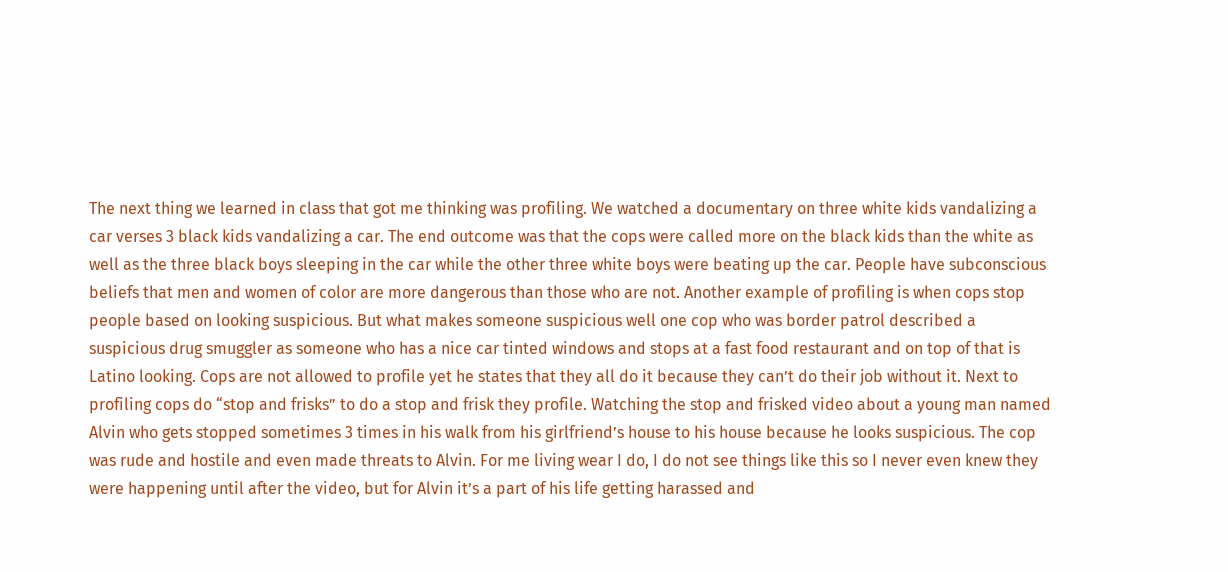The next thing we learned in class that got me thinking was profiling. We watched a documentary on three white kids vandalizing a car verses 3 black kids vandalizing a car. The end outcome was that the cops were called more on the black kids than the white as well as the three black boys sleeping in the car while the other three white boys were beating up the car. People have subconscious beliefs that men and women of color are more dangerous than those who are not. Another example of profiling is when cops stop people based on looking suspicious. But what makes someone suspicious well one cop who was border patrol described a suspicious drug smuggler as someone who has a nice car tinted windows and stops at a fast food restaurant and on top of that is Latino looking. Cops are not allowed to profile yet he states that they all do it because they can’t do their job without it. Next to profiling cops do “stop and frisks” to do a stop and frisk they profile. Watching the stop and frisked video about a young man named Alvin who gets stopped sometimes 3 times in his walk from his girlfriend’s house to his house because he looks suspicious. The cop was rude and hostile and even made threats to Alvin. For me living wear I do, I do not see things like this so I never even knew they were happening until after the video, but for Alvin it’s a part of his life getting harassed and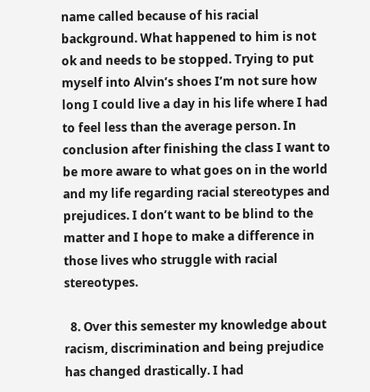name called because of his racial background. What happened to him is not ok and needs to be stopped. Trying to put myself into Alvin’s shoes I’m not sure how long I could live a day in his life where I had to feel less than the average person. In conclusion after finishing the class I want to be more aware to what goes on in the world and my life regarding racial stereotypes and prejudices. I don’t want to be blind to the matter and I hope to make a difference in those lives who struggle with racial stereotypes.

  8. Over this semester my knowledge about racism, discrimination and being prejudice has changed drastically. I had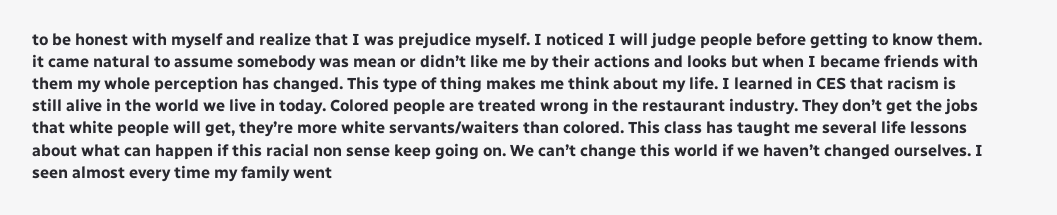to be honest with myself and realize that I was prejudice myself. I noticed I will judge people before getting to know them. it came natural to assume somebody was mean or didn’t like me by their actions and looks but when I became friends with them my whole perception has changed. This type of thing makes me think about my life. I learned in CES that racism is still alive in the world we live in today. Colored people are treated wrong in the restaurant industry. They don’t get the jobs that white people will get, they’re more white servants/waiters than colored. This class has taught me several life lessons about what can happen if this racial non sense keep going on. We can’t change this world if we haven’t changed ourselves. I seen almost every time my family went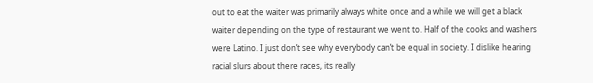out to eat the waiter was primarily always white once and a while we will get a black waiter depending on the type of restaurant we went to. Half of the cooks and washers were Latino. I just don’t see why everybody can’t be equal in society. I dislike hearing racial slurs about there races, its really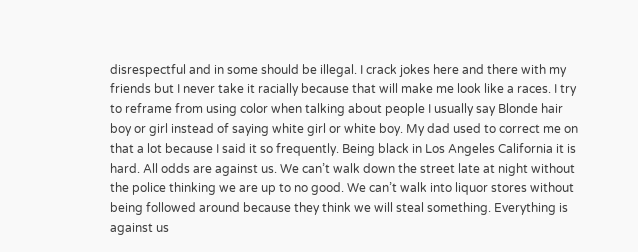disrespectful and in some should be illegal. I crack jokes here and there with my friends but I never take it racially because that will make me look like a races. I try to reframe from using color when talking about people I usually say Blonde hair boy or girl instead of saying white girl or white boy. My dad used to correct me on that a lot because I said it so frequently. Being black in Los Angeles California it is hard. All odds are against us. We can’t walk down the street late at night without the police thinking we are up to no good. We can’t walk into liquor stores without being followed around because they think we will steal something. Everything is against us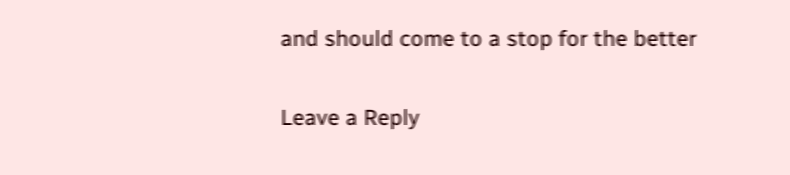and should come to a stop for the better

Leave a Reply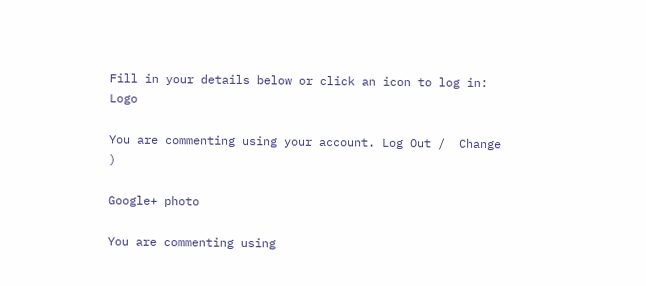Fill in your details below or click an icon to log in: Logo

You are commenting using your account. Log Out /  Change )

Google+ photo

You are commenting using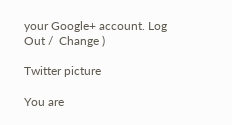your Google+ account. Log Out /  Change )

Twitter picture

You are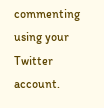commenting using your Twitter account.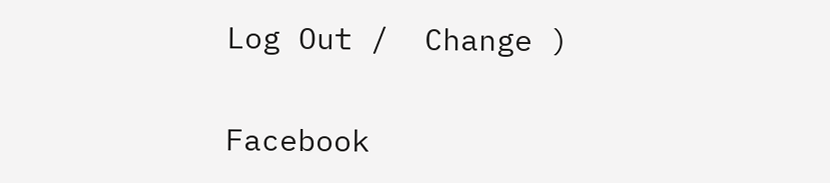Log Out /  Change )

Facebook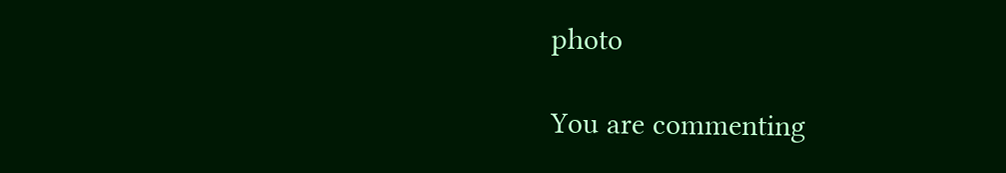photo

You are commenting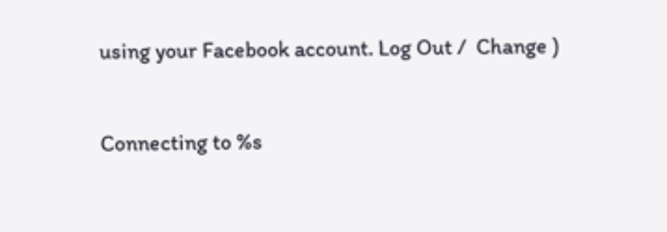using your Facebook account. Log Out /  Change )


Connecting to %s